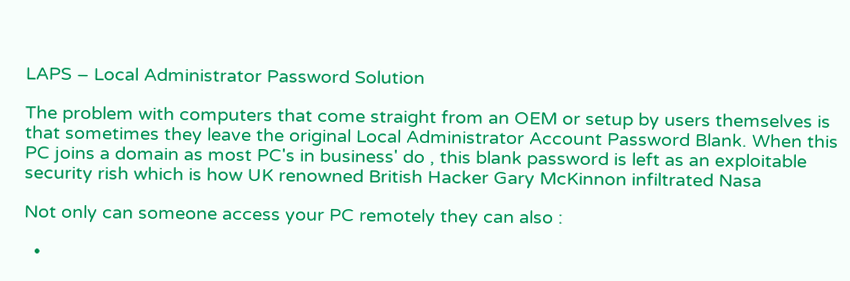LAPS – Local Administrator Password Solution

The problem with computers that come straight from an OEM or setup by users themselves is that sometimes they leave the original Local Administrator Account Password Blank. When this PC joins a domain as most PC's in business' do , this blank password is left as an exploitable security rish which is how UK renowned British Hacker Gary McKinnon infiltrated Nasa

Not only can someone access your PC remotely they can also :

  •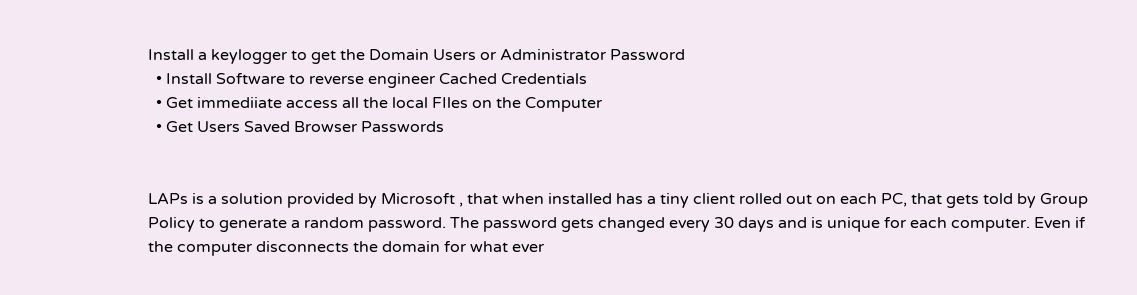Install a keylogger to get the Domain Users or Administrator Password
  • Install Software to reverse engineer Cached Credentials
  • Get immediiate access all the local FIles on the Computer
  • Get Users Saved Browser Passwords


LAPs is a solution provided by Microsoft , that when installed has a tiny client rolled out on each PC, that gets told by Group Policy to generate a random password. The password gets changed every 30 days and is unique for each computer. Even if the computer disconnects the domain for what ever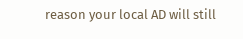reason your local AD will still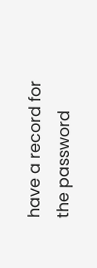have a record for the password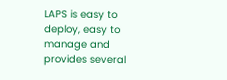LAPS is easy to deploy, easy to manage and provides several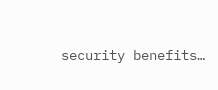security benefits…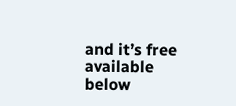and it’s free available below